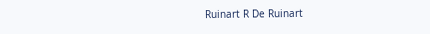Ruinart R De Ruinart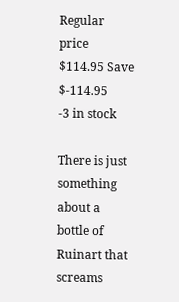Regular price $114.95 Save $-114.95
-3 in stock

There is just something about a bottle of Ruinart that screams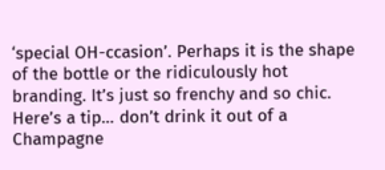‘special OH-ccasion’. Perhaps it is the shape of the bottle or the ridiculously hot branding. It’s just so frenchy and so chic. Here’s a tip… don’t drink it out of a Champagne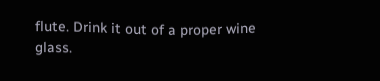flute. Drink it out of a proper wine glass.